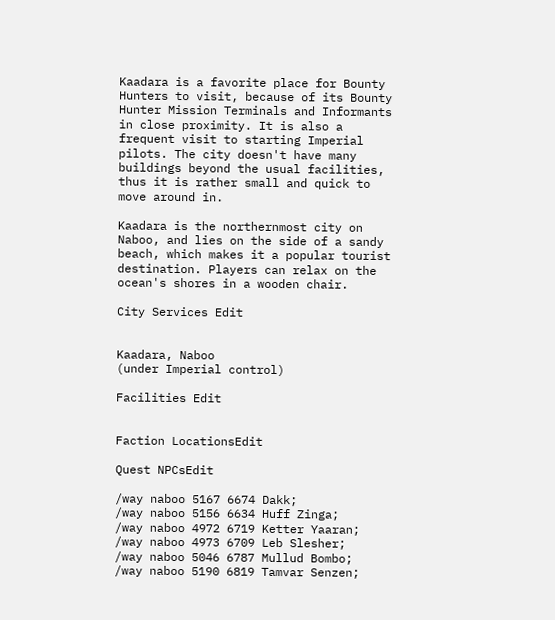Kaadara is a favorite place for Bounty Hunters to visit, because of its Bounty Hunter Mission Terminals and Informants in close proximity. It is also a frequent visit to starting Imperial pilots. The city doesn't have many buildings beyond the usual facilities, thus it is rather small and quick to move around in.

Kaadara is the northernmost city on Naboo, and lies on the side of a sandy beach, which makes it a popular tourist destination. Players can relax on the ocean's shores in a wooden chair.

City Services Edit


Kaadara, Naboo
(under Imperial control)

Facilities Edit


Faction LocationsEdit

Quest NPCsEdit

/way naboo 5167 6674 Dakk;
/way naboo 5156 6634 Huff Zinga;
/way naboo 4972 6719 Ketter Yaaran;
/way naboo 4973 6709 Leb Slesher;
/way naboo 5046 6787 Mullud Bombo;
/way naboo 5190 6819 Tamvar Senzen;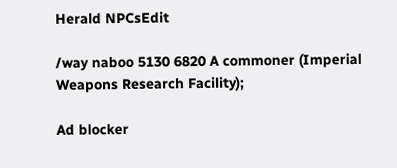Herald NPCsEdit

/way naboo 5130 6820 A commoner (Imperial Weapons Research Facility);

Ad blocker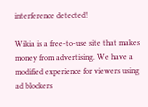interference detected!

Wikia is a free-to-use site that makes money from advertising. We have a modified experience for viewers using ad blockers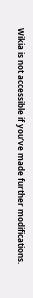Wikia is not accessible if you’ve made further modifications.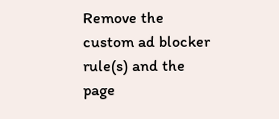Remove the custom ad blocker rule(s) and the page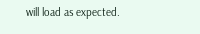will load as expected.